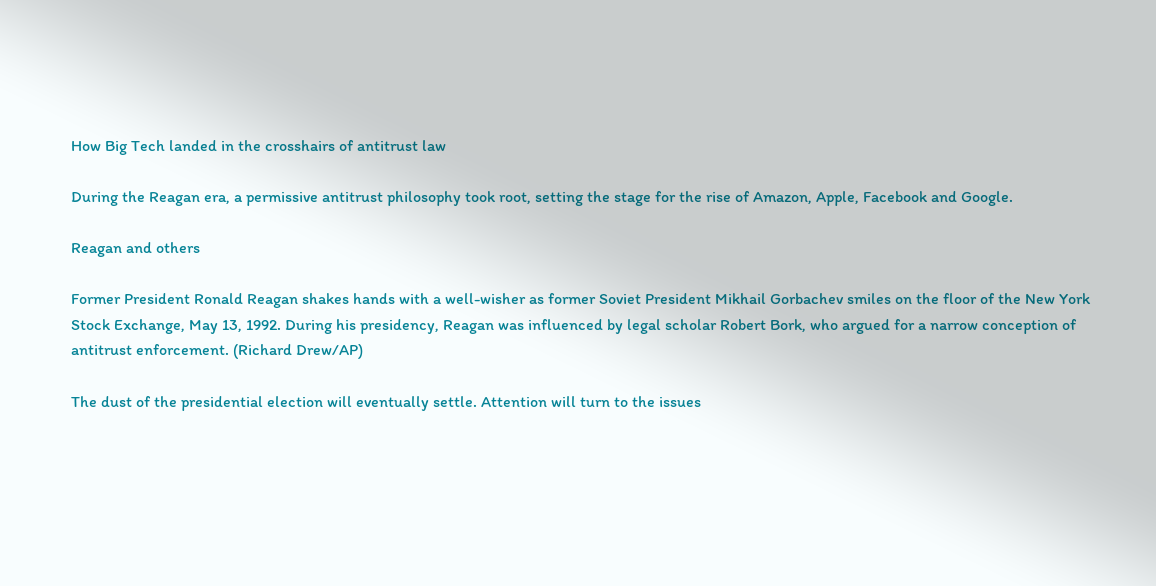How Big Tech landed in the crosshairs of antitrust law

During the Reagan era, a permissive antitrust philosophy took root, setting the stage for the rise of Amazon, Apple, Facebook and Google.

Reagan and others

Former President Ronald Reagan shakes hands with a well-wisher as former Soviet President Mikhail Gorbachev smiles on the floor of the New York Stock Exchange, May 13, 1992. During his presidency, Reagan was influenced by legal scholar Robert Bork, who argued for a narrow conception of antitrust enforcement. (Richard Drew/AP)

The dust of the presidential election will eventually settle. Attention will turn to the issues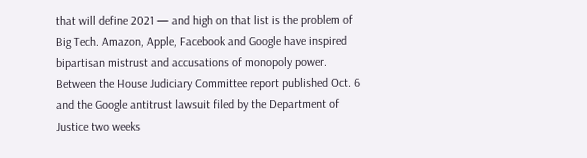that will define 2021 — and high on that list is the problem of Big Tech. Amazon, Apple, Facebook and Google have inspired bipartisan mistrust and accusations of monopoly power. Between the House Judiciary Committee report published Oct. 6 and the Google antitrust lawsuit filed by the Department of Justice two weeks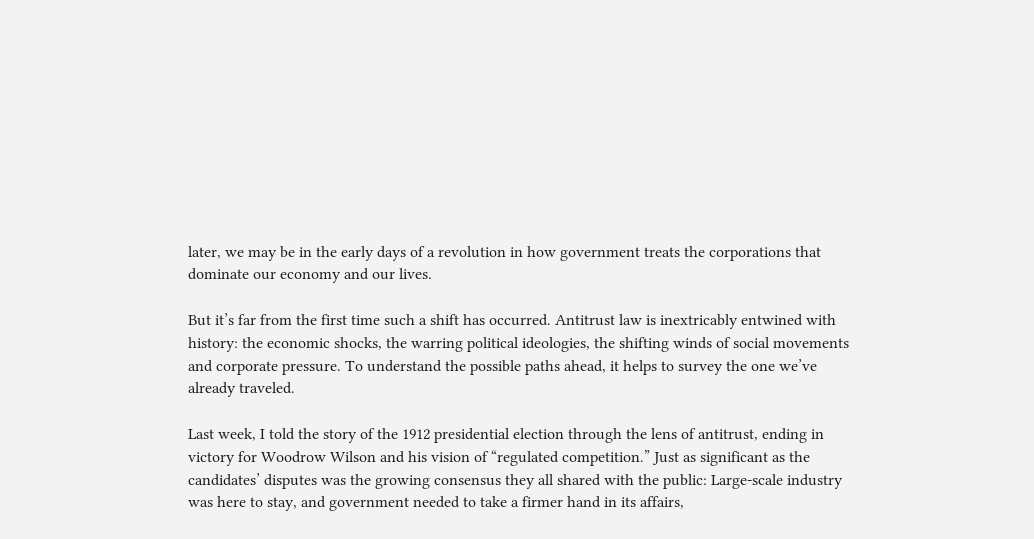later, we may be in the early days of a revolution in how government treats the corporations that dominate our economy and our lives.

But it’s far from the first time such a shift has occurred. Antitrust law is inextricably entwined with history: the economic shocks, the warring political ideologies, the shifting winds of social movements and corporate pressure. To understand the possible paths ahead, it helps to survey the one we’ve already traveled.

Last week, I told the story of the 1912 presidential election through the lens of antitrust, ending in victory for Woodrow Wilson and his vision of “regulated competition.” Just as significant as the candidates’ disputes was the growing consensus they all shared with the public: Large-scale industry was here to stay, and government needed to take a firmer hand in its affairs,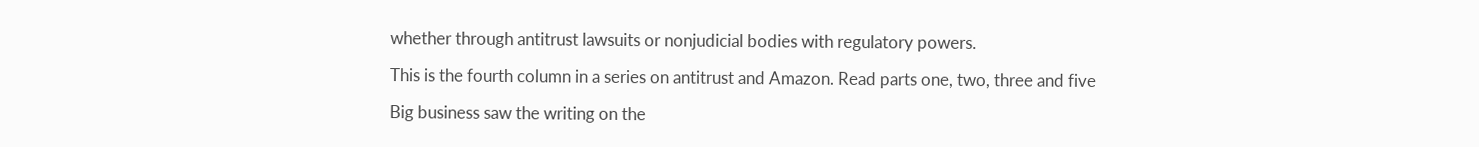whether through antitrust lawsuits or nonjudicial bodies with regulatory powers.

This is the fourth column in a series on antitrust and Amazon. Read parts one, two, three and five

Big business saw the writing on the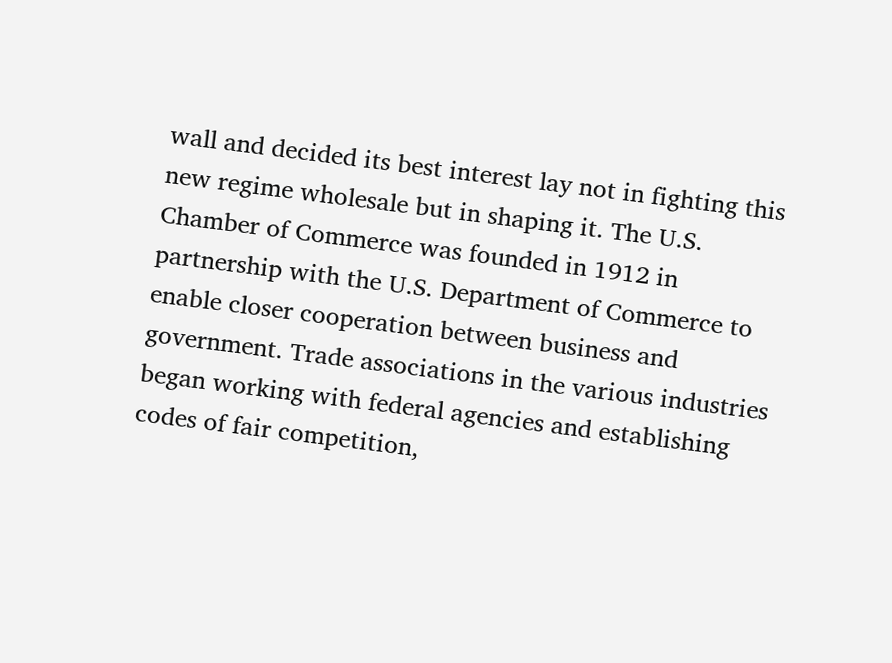wall and decided its best interest lay not in fighting this new regime wholesale but in shaping it. The U.S. Chamber of Commerce was founded in 1912 in partnership with the U.S. Department of Commerce to enable closer cooperation between business and government. Trade associations in the various industries began working with federal agencies and establishing codes of fair competition,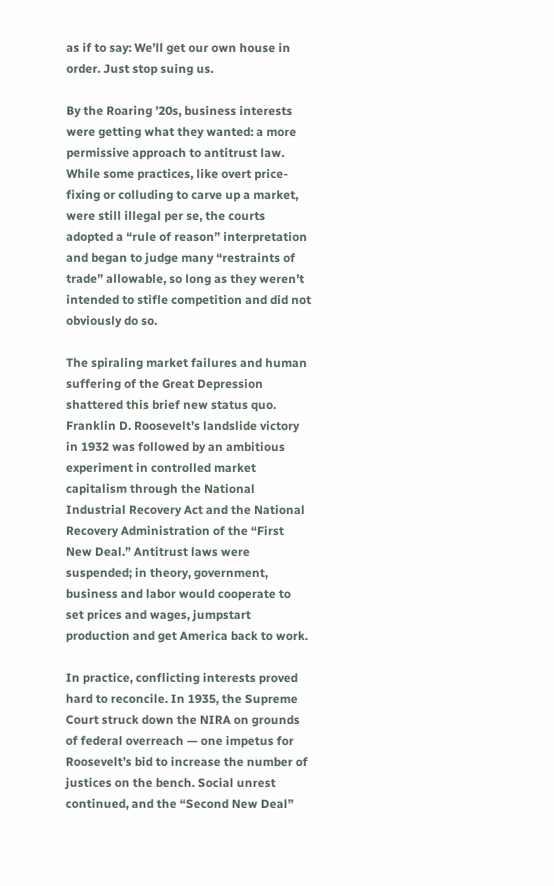as if to say: We’ll get our own house in order. Just stop suing us.

By the Roaring ’20s, business interests were getting what they wanted: a more permissive approach to antitrust law. While some practices, like overt price-fixing or colluding to carve up a market, were still illegal per se, the courts adopted a “rule of reason” interpretation and began to judge many “restraints of trade” allowable, so long as they weren’t intended to stifle competition and did not obviously do so.

The spiraling market failures and human suffering of the Great Depression shattered this brief new status quo. Franklin D. Roosevelt’s landslide victory in 1932 was followed by an ambitious experiment in controlled market capitalism through the National Industrial Recovery Act and the National Recovery Administration of the “First New Deal.” Antitrust laws were suspended; in theory, government, business and labor would cooperate to set prices and wages, jumpstart production and get America back to work.

In practice, conflicting interests proved hard to reconcile. In 1935, the Supreme Court struck down the NIRA on grounds of federal overreach — one impetus for Roosevelt’s bid to increase the number of justices on the bench. Social unrest continued, and the “Second New Deal”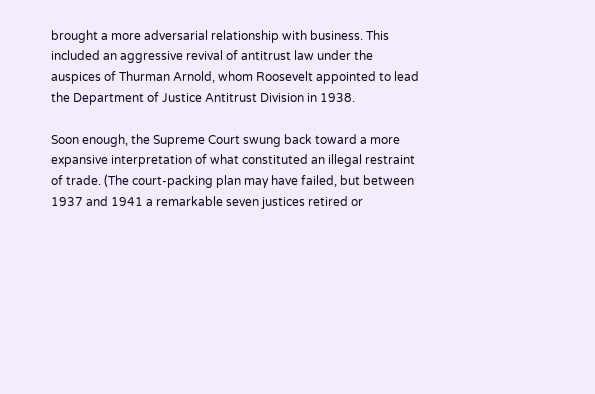brought a more adversarial relationship with business. This included an aggressive revival of antitrust law under the auspices of Thurman Arnold, whom Roosevelt appointed to lead the Department of Justice Antitrust Division in 1938.

Soon enough, the Supreme Court swung back toward a more expansive interpretation of what constituted an illegal restraint of trade. (The court-packing plan may have failed, but between 1937 and 1941 a remarkable seven justices retired or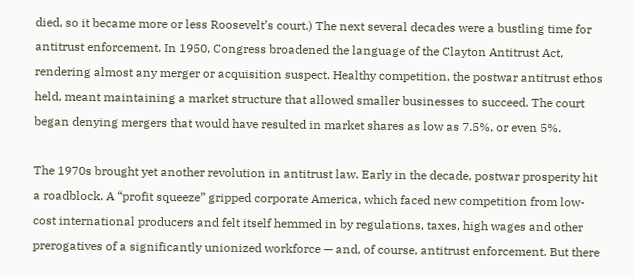died, so it became more or less Roosevelt’s court.) The next several decades were a bustling time for antitrust enforcement. In 1950, Congress broadened the language of the Clayton Antitrust Act, rendering almost any merger or acquisition suspect. Healthy competition, the postwar antitrust ethos held, meant maintaining a market structure that allowed smaller businesses to succeed. The court began denying mergers that would have resulted in market shares as low as 7.5%, or even 5%.

The 1970s brought yet another revolution in antitrust law. Early in the decade, postwar prosperity hit a roadblock. A “profit squeeze” gripped corporate America, which faced new competition from low-cost international producers and felt itself hemmed in by regulations, taxes, high wages and other prerogatives of a significantly unionized workforce — and, of course, antitrust enforcement. But there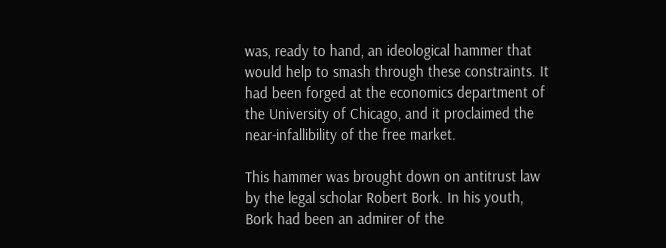was, ready to hand, an ideological hammer that would help to smash through these constraints. It had been forged at the economics department of the University of Chicago, and it proclaimed the near-infallibility of the free market.

This hammer was brought down on antitrust law by the legal scholar Robert Bork. In his youth, Bork had been an admirer of the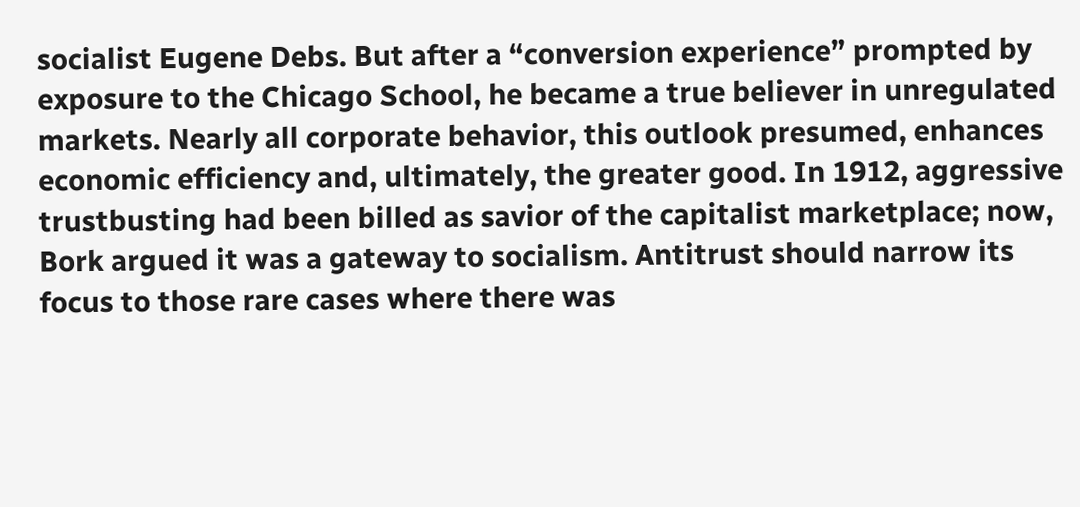socialist Eugene Debs. But after a “conversion experience” prompted by exposure to the Chicago School, he became a true believer in unregulated markets. Nearly all corporate behavior, this outlook presumed, enhances economic efficiency and, ultimately, the greater good. In 1912, aggressive trustbusting had been billed as savior of the capitalist marketplace; now, Bork argued it was a gateway to socialism. Antitrust should narrow its focus to those rare cases where there was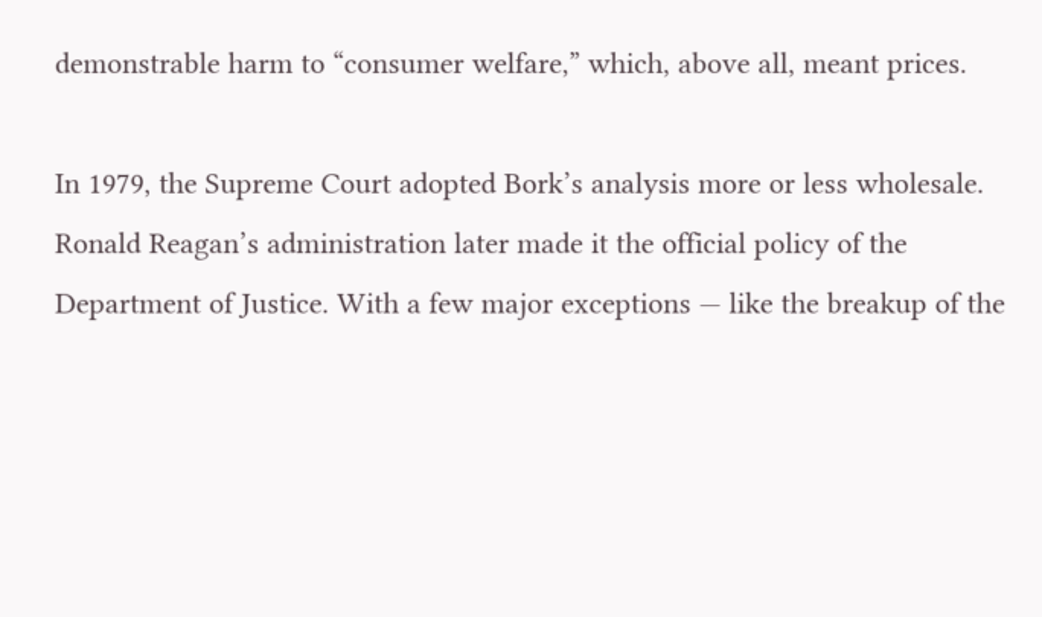demonstrable harm to “consumer welfare,” which, above all, meant prices.

In 1979, the Supreme Court adopted Bork’s analysis more or less wholesale. Ronald Reagan’s administration later made it the official policy of the Department of Justice. With a few major exceptions — like the breakup of the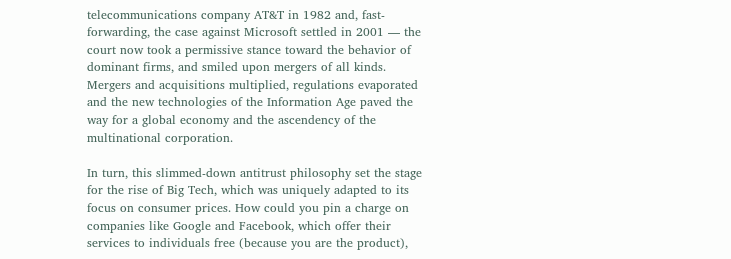telecommunications company AT&T in 1982 and, fast-forwarding, the case against Microsoft settled in 2001 — the court now took a permissive stance toward the behavior of dominant firms, and smiled upon mergers of all kinds. Mergers and acquisitions multiplied, regulations evaporated and the new technologies of the Information Age paved the way for a global economy and the ascendency of the multinational corporation.

In turn, this slimmed-down antitrust philosophy set the stage for the rise of Big Tech, which was uniquely adapted to its focus on consumer prices. How could you pin a charge on companies like Google and Facebook, which offer their services to individuals free (because you are the product),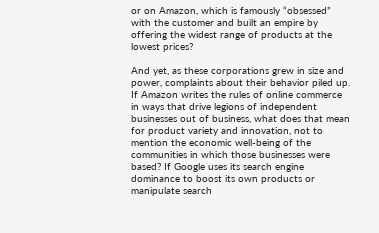or on Amazon, which is famously “obsessed” with the customer and built an empire by offering the widest range of products at the lowest prices?

And yet, as these corporations grew in size and power, complaints about their behavior piled up. If Amazon writes the rules of online commerce in ways that drive legions of independent businesses out of business, what does that mean for product variety and innovation, not to mention the economic well-being of the communities in which those businesses were based? If Google uses its search engine dominance to boost its own products or manipulate search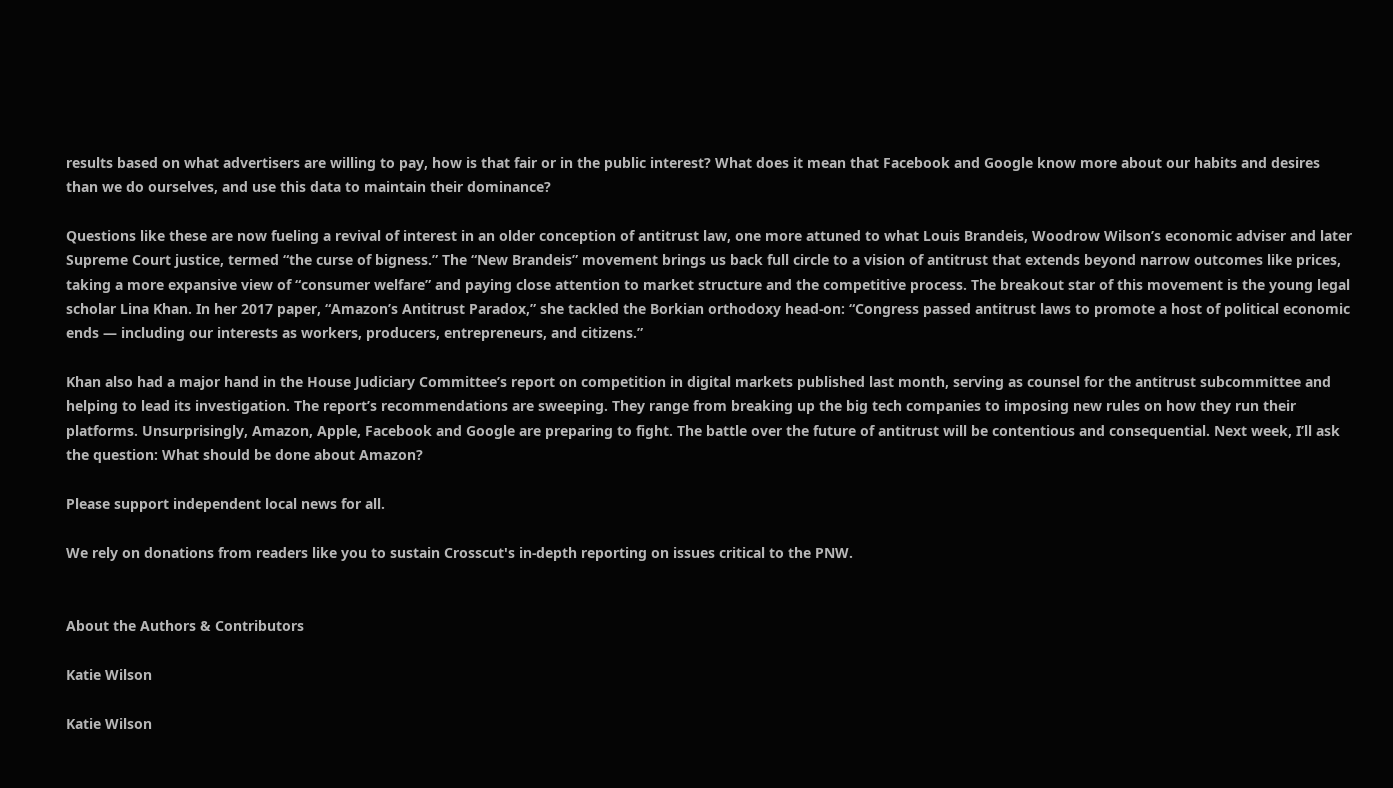results based on what advertisers are willing to pay, how is that fair or in the public interest? What does it mean that Facebook and Google know more about our habits and desires than we do ourselves, and use this data to maintain their dominance?

Questions like these are now fueling a revival of interest in an older conception of antitrust law, one more attuned to what Louis Brandeis, Woodrow Wilson’s economic adviser and later Supreme Court justice, termed “the curse of bigness.” The “New Brandeis” movement brings us back full circle to a vision of antitrust that extends beyond narrow outcomes like prices, taking a more expansive view of “consumer welfare” and paying close attention to market structure and the competitive process. The breakout star of this movement is the young legal scholar Lina Khan. In her 2017 paper, “Amazon’s Antitrust Paradox,” she tackled the Borkian orthodoxy head-on: “Congress passed antitrust laws to promote a host of political economic ends — including our interests as workers, producers, entrepreneurs, and citizens.”

Khan also had a major hand in the House Judiciary Committee’s report on competition in digital markets published last month, serving as counsel for the antitrust subcommittee and helping to lead its investigation. The report’s recommendations are sweeping. They range from breaking up the big tech companies to imposing new rules on how they run their platforms. Unsurprisingly, Amazon, Apple, Facebook and Google are preparing to fight. The battle over the future of antitrust will be contentious and consequential. Next week, I’ll ask the question: What should be done about Amazon?

Please support independent local news for all.

We rely on donations from readers like you to sustain Crosscut's in-depth reporting on issues critical to the PNW.


About the Authors & Contributors

Katie Wilson

Katie Wilson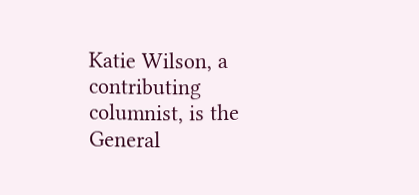Katie Wilson, a contributing columnist, is the General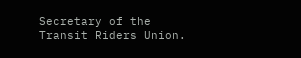Secretary of the Transit Riders Union.